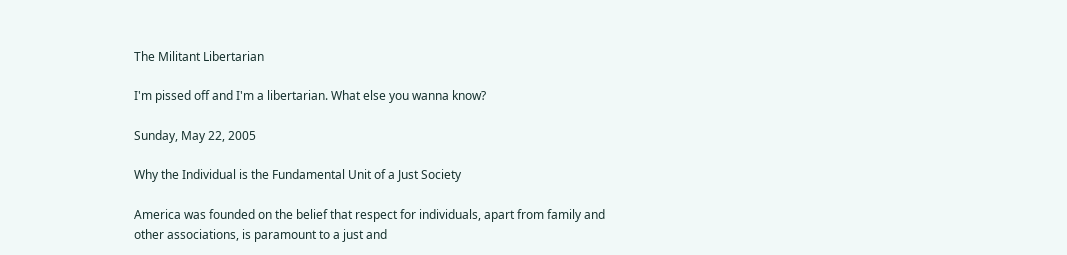The Militant Libertarian

I'm pissed off and I'm a libertarian. What else you wanna know?

Sunday, May 22, 2005

Why the Individual is the Fundamental Unit of a Just Society

America was founded on the belief that respect for individuals, apart from family and other associations, is paramount to a just and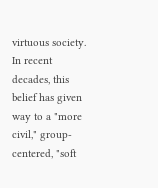virtuous society. In recent decades, this belief has given way to a "more civil," group-centered, "soft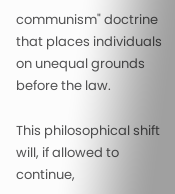communism" doctrine that places individuals on unequal grounds before the law.

This philosophical shift will, if allowed to continue,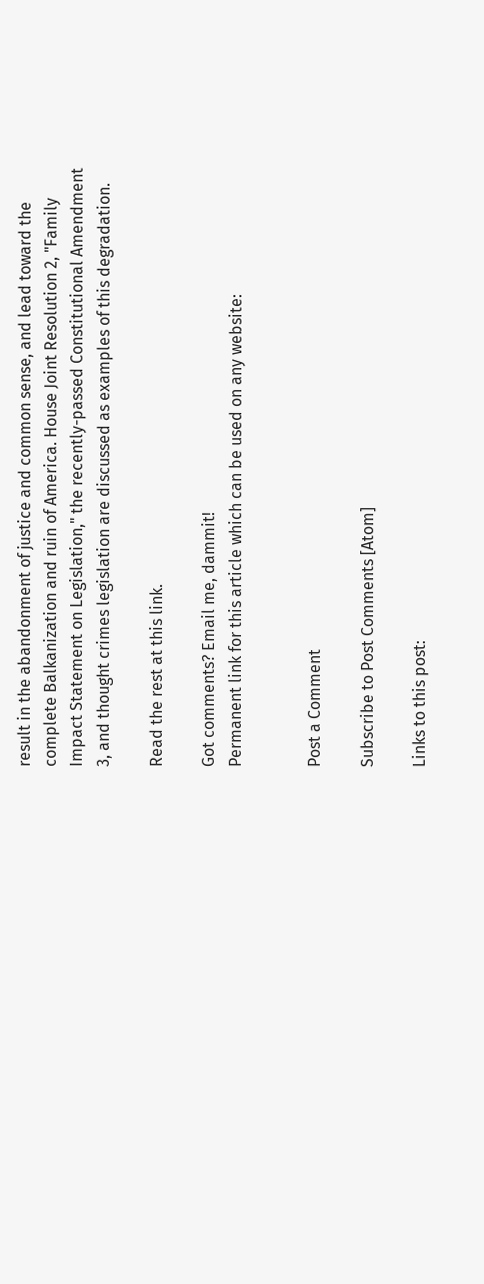result in the abandonment of justice and common sense, and lead toward the complete Balkanization and ruin of America. House Joint Resolution 2, "Family Impact Statement on Legislation," the recently-passed Constitutional Amendment 3, and thought crimes legislation are discussed as examples of this degradation.

Read the rest at this link.

Got comments? Email me, dammit!
Permanent link for this article which can be used on any website:


Post a Comment

Subscribe to Post Comments [Atom]

Links to this post: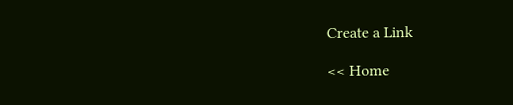Create a Link

<< Home